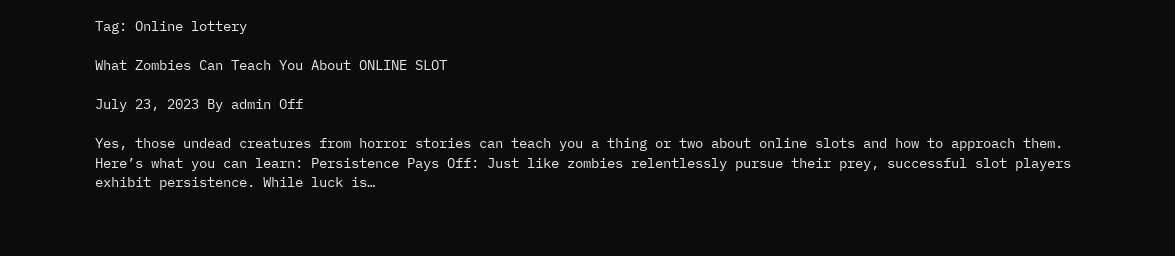Tag: Online lottery

What Zombies Can Teach You About ONLINE SLOT

July 23, 2023 By admin Off

Yes, those undead creatures from horror stories can teach you a thing or two about online slots and how to approach them. Here’s what you can learn: Persistence Pays Off: Just like zombies relentlessly pursue their prey, successful slot players exhibit persistence. While luck is…